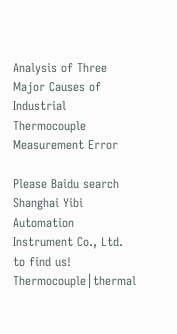Analysis of Three Major Causes of Industrial Thermocouple Measurement Error

Please Baidu search Shanghai Yibi Automation Instrument Co., Ltd. to find us! Thermocouple│thermal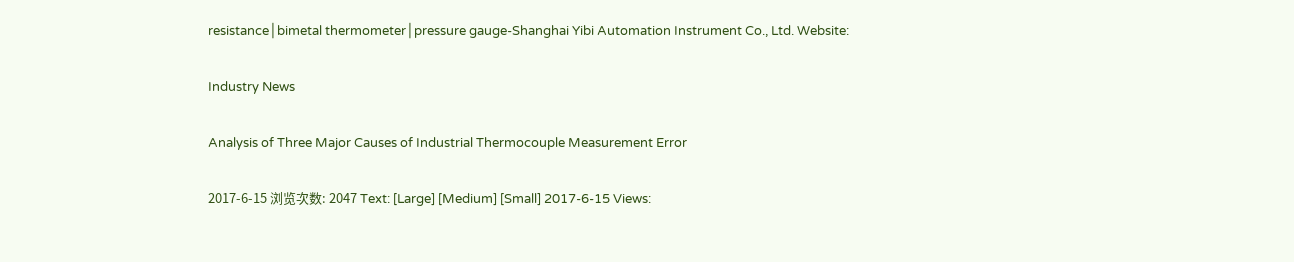resistance│bimetal thermometer│pressure gauge-Shanghai Yibi Automation Instrument Co., Ltd. Website:

Industry News

Analysis of Three Major Causes of Industrial Thermocouple Measurement Error

2017-6-15 浏览次数: 2047 Text: [Large] [Medium] [Small] 2017-6-15 Views: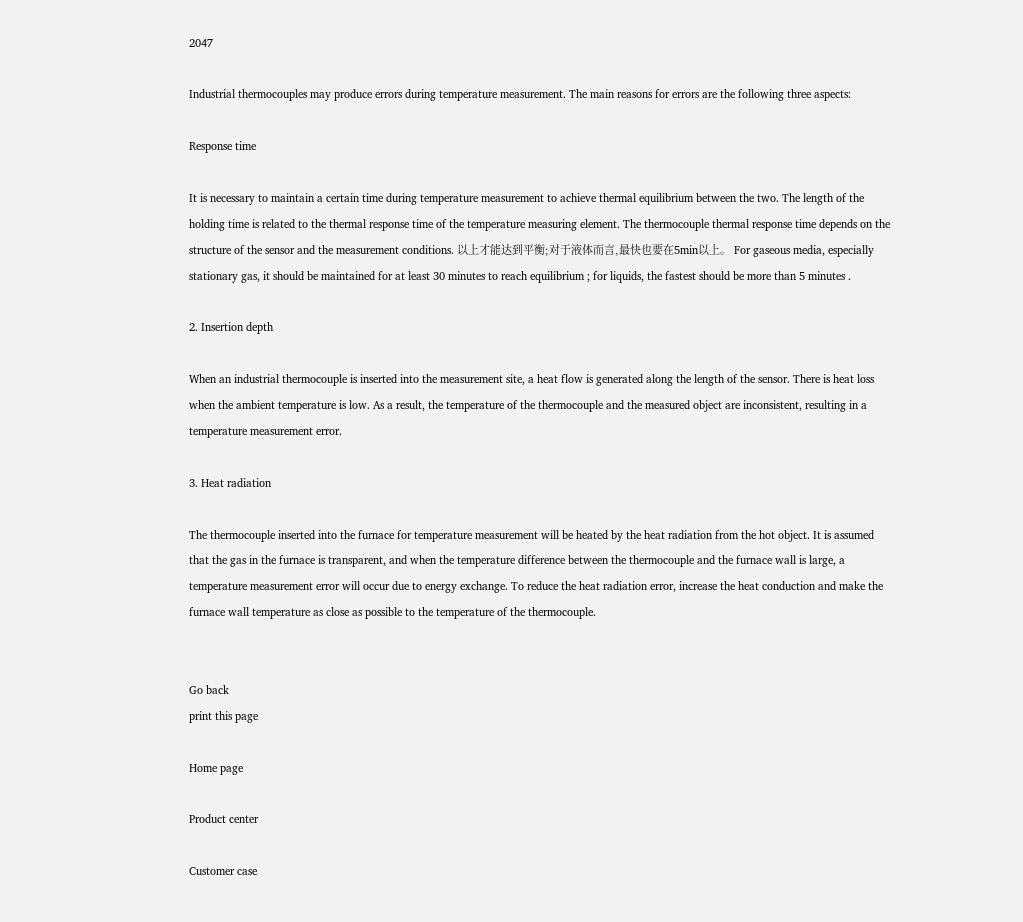2047

Industrial thermocouples may produce errors during temperature measurement. The main reasons for errors are the following three aspects:

Response time

It is necessary to maintain a certain time during temperature measurement to achieve thermal equilibrium between the two. The length of the holding time is related to the thermal response time of the temperature measuring element. The thermocouple thermal response time depends on the structure of the sensor and the measurement conditions. 以上才能达到平衡;对于液体而言,最快也要在5min以上。 For gaseous media, especially stationary gas, it should be maintained for at least 30 minutes to reach equilibrium ; for liquids, the fastest should be more than 5 minutes .

2. Insertion depth

When an industrial thermocouple is inserted into the measurement site, a heat flow is generated along the length of the sensor. There is heat loss when the ambient temperature is low. As a result, the temperature of the thermocouple and the measured object are inconsistent, resulting in a temperature measurement error.

3. Heat radiation

The thermocouple inserted into the furnace for temperature measurement will be heated by the heat radiation from the hot object. It is assumed that the gas in the furnace is transparent, and when the temperature difference between the thermocouple and the furnace wall is large, a temperature measurement error will occur due to energy exchange. To reduce the heat radiation error, increase the heat conduction and make the furnace wall temperature as close as possible to the temperature of the thermocouple.


Go back
print this page

Home page

Product center

Customer case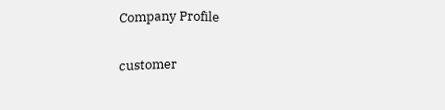Company Profile


customer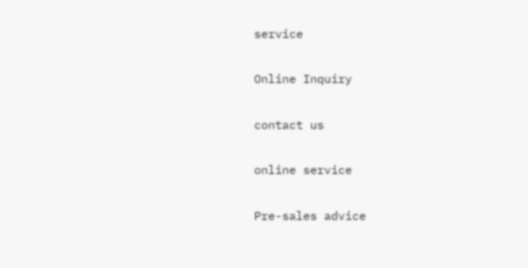service

Online Inquiry

contact us

online service

Pre-sales advice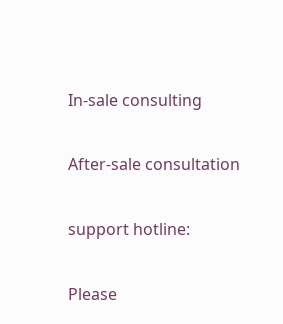In-sale consulting

After-sale consultation

support hotline:

Please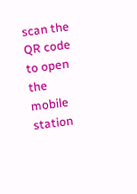scan the QR code to open the mobile station